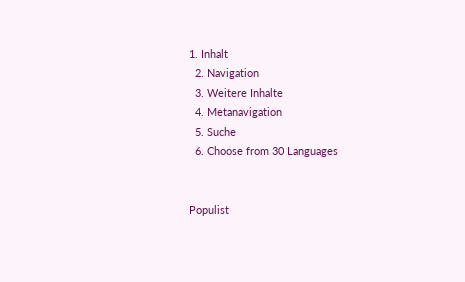1. Inhalt
  2. Navigation
  3. Weitere Inhalte
  4. Metanavigation
  5. Suche
  6. Choose from 30 Languages


Populist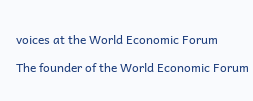voices at the World Economic Forum

The founder of the World Economic Forum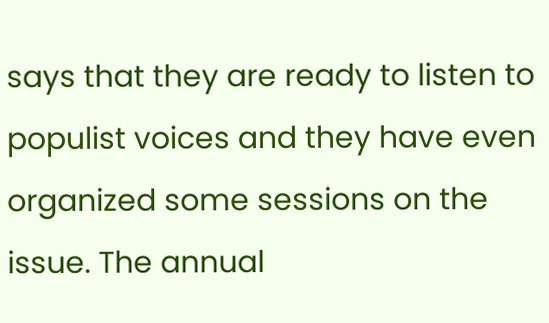says that they are ready to listen to populist voices and they have even organized some sessions on the issue. The annual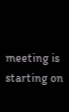meeting is starting on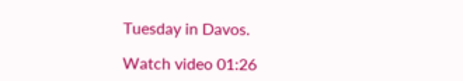Tuesday in Davos.

Watch video 01:26